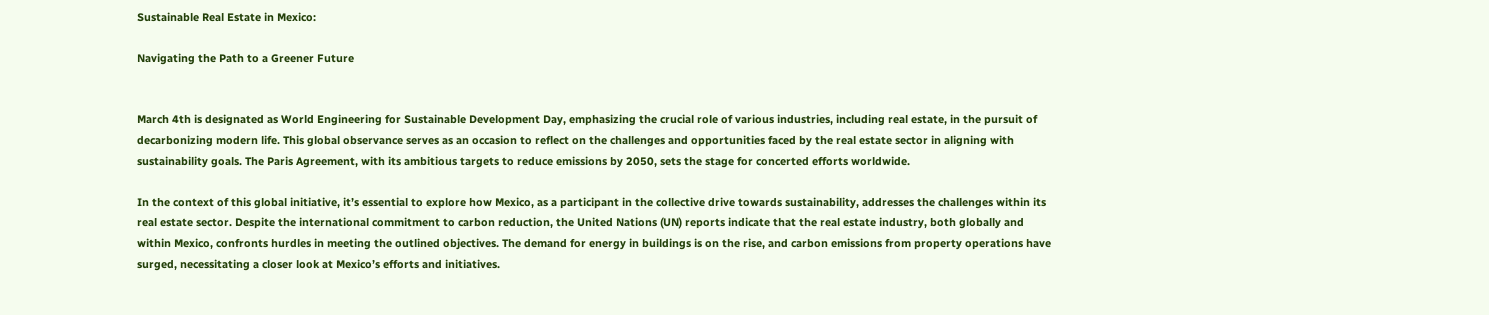Sustainable Real Estate in Mexico:

Navigating the Path to a Greener Future


March 4th is designated as World Engineering for Sustainable Development Day, emphasizing the crucial role of various industries, including real estate, in the pursuit of decarbonizing modern life. This global observance serves as an occasion to reflect on the challenges and opportunities faced by the real estate sector in aligning with sustainability goals. The Paris Agreement, with its ambitious targets to reduce emissions by 2050, sets the stage for concerted efforts worldwide.

In the context of this global initiative, it’s essential to explore how Mexico, as a participant in the collective drive towards sustainability, addresses the challenges within its real estate sector. Despite the international commitment to carbon reduction, the United Nations (UN) reports indicate that the real estate industry, both globally and within Mexico, confronts hurdles in meeting the outlined objectives. The demand for energy in buildings is on the rise, and carbon emissions from property operations have surged, necessitating a closer look at Mexico’s efforts and initiatives.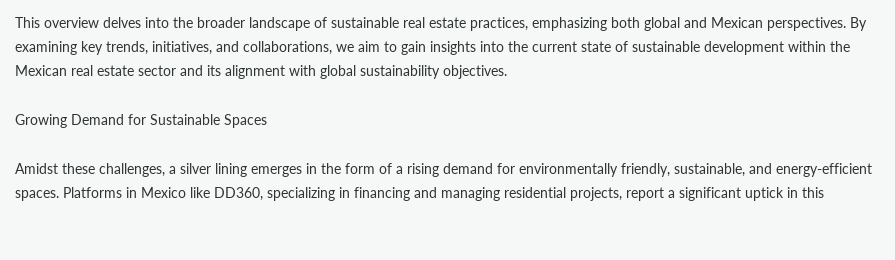This overview delves into the broader landscape of sustainable real estate practices, emphasizing both global and Mexican perspectives. By examining key trends, initiatives, and collaborations, we aim to gain insights into the current state of sustainable development within the Mexican real estate sector and its alignment with global sustainability objectives.

Growing Demand for Sustainable Spaces

Amidst these challenges, a silver lining emerges in the form of a rising demand for environmentally friendly, sustainable, and energy-efficient spaces. Platforms in Mexico like DD360, specializing in financing and managing residential projects, report a significant uptick in this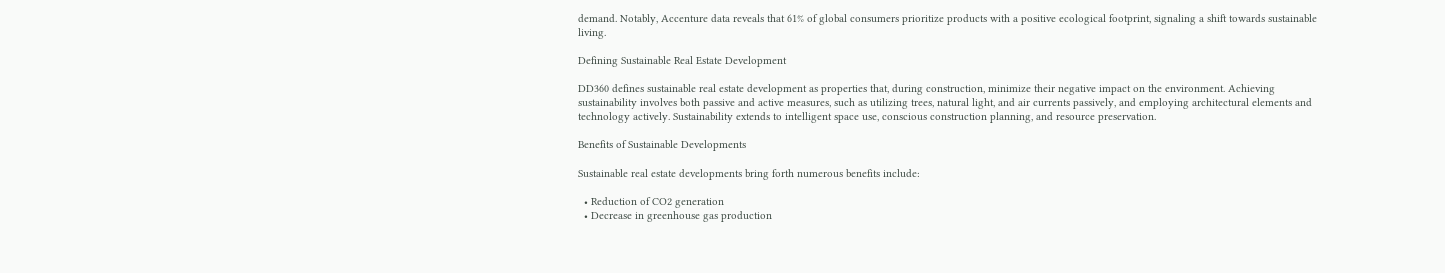demand. Notably, Accenture data reveals that 61% of global consumers prioritize products with a positive ecological footprint, signaling a shift towards sustainable living.

Defining Sustainable Real Estate Development

DD360 defines sustainable real estate development as properties that, during construction, minimize their negative impact on the environment. Achieving sustainability involves both passive and active measures, such as utilizing trees, natural light, and air currents passively, and employing architectural elements and technology actively. Sustainability extends to intelligent space use, conscious construction planning, and resource preservation.

Benefits of Sustainable Developments

Sustainable real estate developments bring forth numerous benefits include:

  • Reduction of CO2 generation
  • Decrease in greenhouse gas production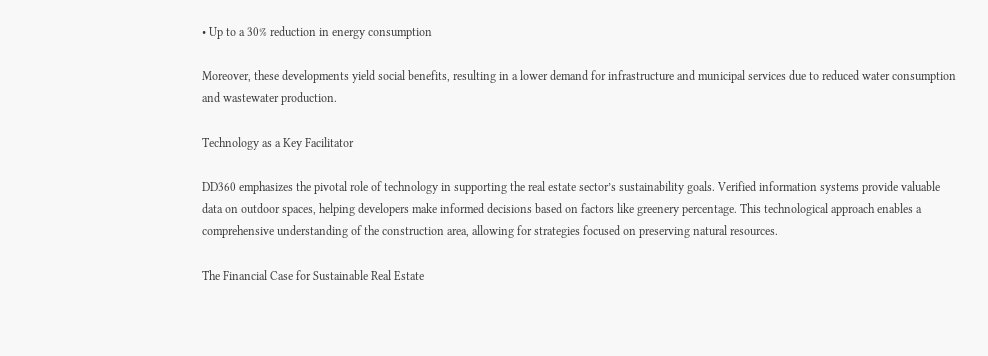• Up to a 30% reduction in energy consumption

Moreover, these developments yield social benefits, resulting in a lower demand for infrastructure and municipal services due to reduced water consumption and wastewater production.

Technology as a Key Facilitator

DD360 emphasizes the pivotal role of technology in supporting the real estate sector’s sustainability goals. Verified information systems provide valuable data on outdoor spaces, helping developers make informed decisions based on factors like greenery percentage. This technological approach enables a comprehensive understanding of the construction area, allowing for strategies focused on preserving natural resources.

The Financial Case for Sustainable Real Estate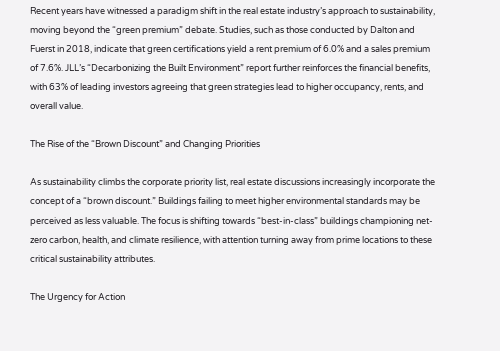Recent years have witnessed a paradigm shift in the real estate industry’s approach to sustainability, moving beyond the “green premium” debate. Studies, such as those conducted by Dalton and Fuerst in 2018, indicate that green certifications yield a rent premium of 6.0% and a sales premium of 7.6%. JLL’s “Decarbonizing the Built Environment” report further reinforces the financial benefits, with 63% of leading investors agreeing that green strategies lead to higher occupancy, rents, and overall value.

The Rise of the “Brown Discount” and Changing Priorities

As sustainability climbs the corporate priority list, real estate discussions increasingly incorporate the concept of a “brown discount.” Buildings failing to meet higher environmental standards may be perceived as less valuable. The focus is shifting towards “best-in-class” buildings championing net-zero carbon, health, and climate resilience, with attention turning away from prime locations to these critical sustainability attributes.

The Urgency for Action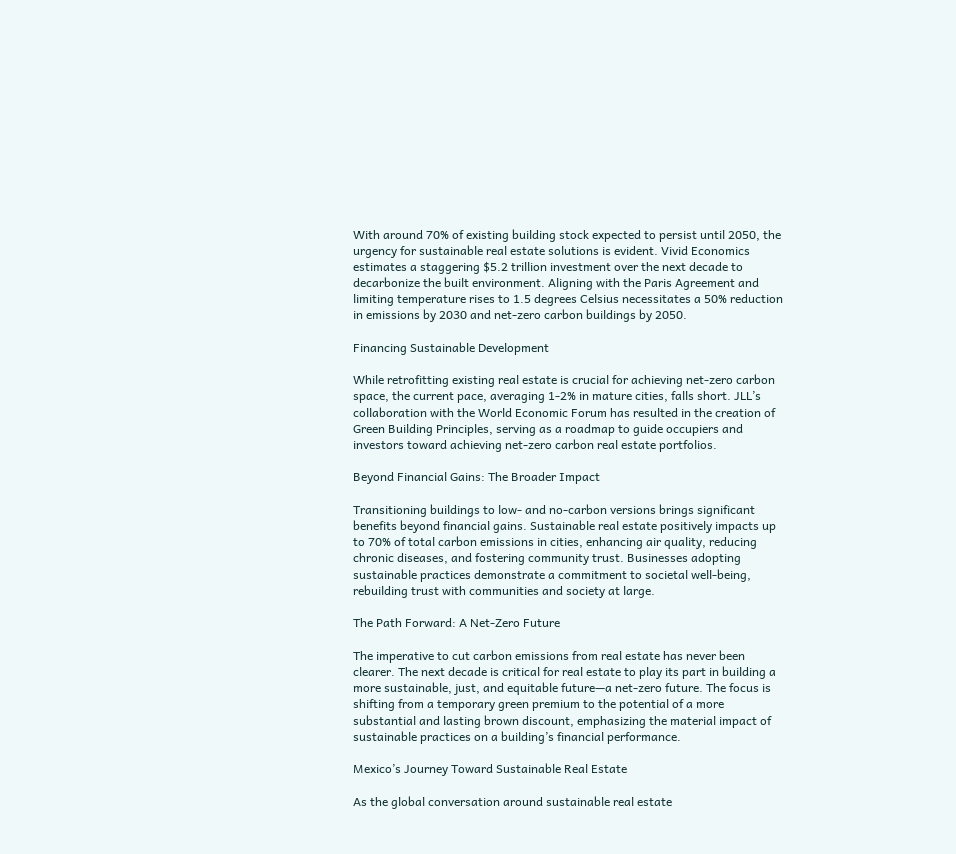With around 70% of existing building stock expected to persist until 2050, the urgency for sustainable real estate solutions is evident. Vivid Economics estimates a staggering $5.2 trillion investment over the next decade to decarbonize the built environment. Aligning with the Paris Agreement and limiting temperature rises to 1.5 degrees Celsius necessitates a 50% reduction in emissions by 2030 and net-zero carbon buildings by 2050.

Financing Sustainable Development

While retrofitting existing real estate is crucial for achieving net-zero carbon space, the current pace, averaging 1-2% in mature cities, falls short. JLL’s collaboration with the World Economic Forum has resulted in the creation of Green Building Principles, serving as a roadmap to guide occupiers and investors toward achieving net-zero carbon real estate portfolios.

Beyond Financial Gains: The Broader Impact

Transitioning buildings to low- and no-carbon versions brings significant benefits beyond financial gains. Sustainable real estate positively impacts up to 70% of total carbon emissions in cities, enhancing air quality, reducing chronic diseases, and fostering community trust. Businesses adopting sustainable practices demonstrate a commitment to societal well-being, rebuilding trust with communities and society at large.

The Path Forward: A Net-Zero Future

The imperative to cut carbon emissions from real estate has never been clearer. The next decade is critical for real estate to play its part in building a more sustainable, just, and equitable future—a net-zero future. The focus is shifting from a temporary green premium to the potential of a more substantial and lasting brown discount, emphasizing the material impact of sustainable practices on a building’s financial performance.

Mexico’s Journey Toward Sustainable Real Estate

As the global conversation around sustainable real estate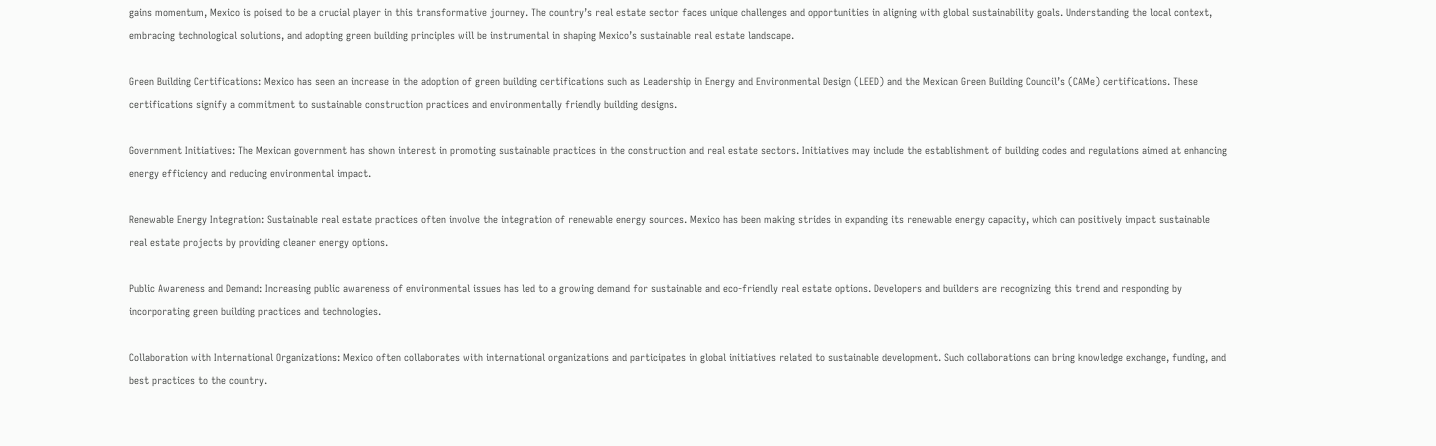gains momentum, Mexico is poised to be a crucial player in this transformative journey. The country’s real estate sector faces unique challenges and opportunities in aligning with global sustainability goals. Understanding the local context, embracing technological solutions, and adopting green building principles will be instrumental in shaping Mexico’s sustainable real estate landscape.

Green Building Certifications: Mexico has seen an increase in the adoption of green building certifications such as Leadership in Energy and Environmental Design (LEED) and the Mexican Green Building Council’s (CAMe) certifications. These certifications signify a commitment to sustainable construction practices and environmentally friendly building designs.

Government Initiatives: The Mexican government has shown interest in promoting sustainable practices in the construction and real estate sectors. Initiatives may include the establishment of building codes and regulations aimed at enhancing energy efficiency and reducing environmental impact.

Renewable Energy Integration: Sustainable real estate practices often involve the integration of renewable energy sources. Mexico has been making strides in expanding its renewable energy capacity, which can positively impact sustainable real estate projects by providing cleaner energy options.

Public Awareness and Demand: Increasing public awareness of environmental issues has led to a growing demand for sustainable and eco-friendly real estate options. Developers and builders are recognizing this trend and responding by incorporating green building practices and technologies.

Collaboration with International Organizations: Mexico often collaborates with international organizations and participates in global initiatives related to sustainable development. Such collaborations can bring knowledge exchange, funding, and best practices to the country.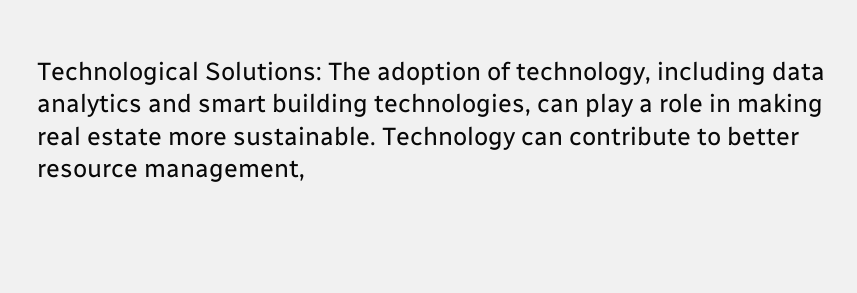Technological Solutions: The adoption of technology, including data analytics and smart building technologies, can play a role in making real estate more sustainable. Technology can contribute to better resource management,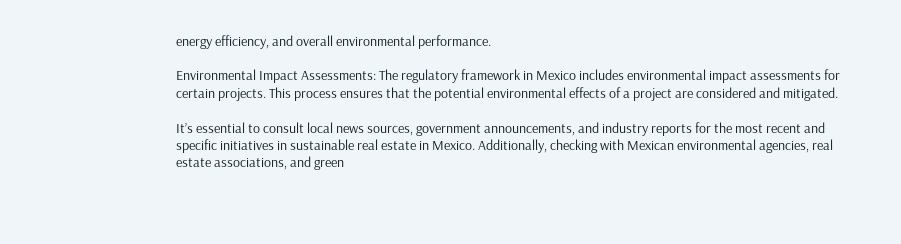energy efficiency, and overall environmental performance.

Environmental Impact Assessments: The regulatory framework in Mexico includes environmental impact assessments for certain projects. This process ensures that the potential environmental effects of a project are considered and mitigated.

It’s essential to consult local news sources, government announcements, and industry reports for the most recent and specific initiatives in sustainable real estate in Mexico. Additionally, checking with Mexican environmental agencies, real estate associations, and green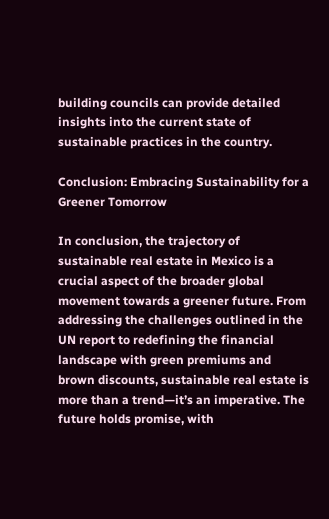building councils can provide detailed insights into the current state of sustainable practices in the country.

Conclusion: Embracing Sustainability for a Greener Tomorrow

In conclusion, the trajectory of sustainable real estate in Mexico is a crucial aspect of the broader global movement towards a greener future. From addressing the challenges outlined in the UN report to redefining the financial landscape with green premiums and brown discounts, sustainable real estate is more than a trend—it’s an imperative. The future holds promise, with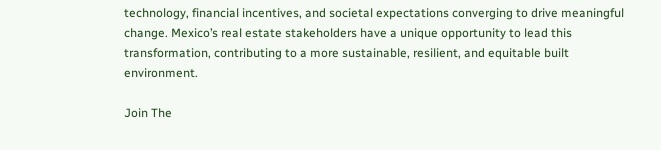technology, financial incentives, and societal expectations converging to drive meaningful change. Mexico’s real estate stakeholders have a unique opportunity to lead this transformation, contributing to a more sustainable, resilient, and equitable built environment.

Join The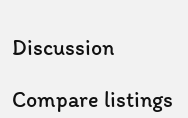Discussion

Compare listings